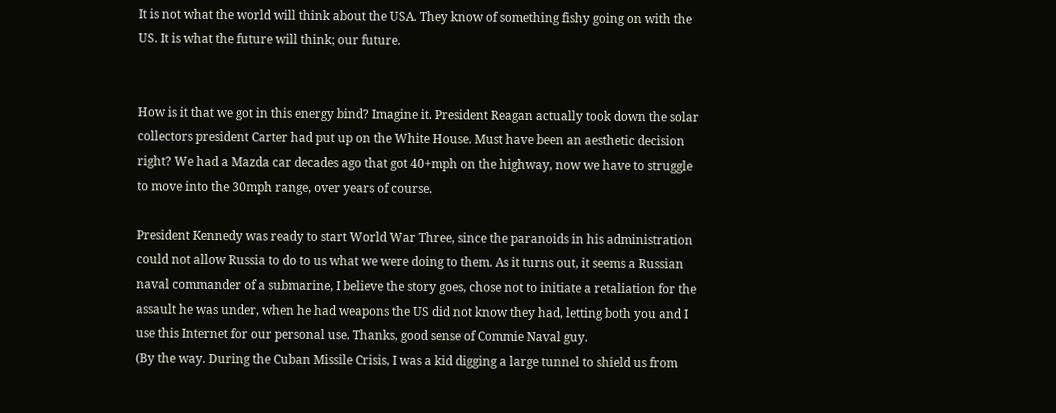It is not what the world will think about the USA. They know of something fishy going on with the US. It is what the future will think; our future.


How is it that we got in this energy bind? Imagine it. President Reagan actually took down the solar collectors president Carter had put up on the White House. Must have been an aesthetic decision right? We had a Mazda car decades ago that got 40+mph on the highway, now we have to struggle to move into the 30mph range, over years of course.

President Kennedy was ready to start World War Three, since the paranoids in his administration could not allow Russia to do to us what we were doing to them. As it turns out, it seems a Russian naval commander of a submarine, I believe the story goes, chose not to initiate a retaliation for the assault he was under, when he had weapons the US did not know they had, letting both you and I use this Internet for our personal use. Thanks, good sense of Commie Naval guy.
(By the way. During the Cuban Missile Crisis, I was a kid digging a large tunnel to shield us from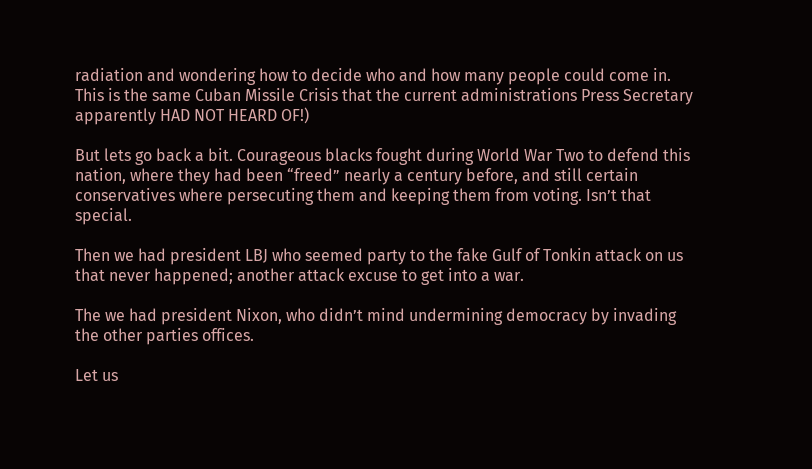radiation and wondering how to decide who and how many people could come in. This is the same Cuban Missile Crisis that the current administrations Press Secretary apparently HAD NOT HEARD OF!)

But lets go back a bit. Courageous blacks fought during World War Two to defend this nation, where they had been “freed” nearly a century before, and still certain conservatives where persecuting them and keeping them from voting. Isn’t that special.

Then we had president LBJ who seemed party to the fake Gulf of Tonkin attack on us that never happened; another attack excuse to get into a war.

The we had president Nixon, who didn’t mind undermining democracy by invading the other parties offices.

Let us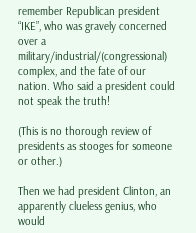remember Republican president “IKE”, who was gravely concerned over a military/industrial/(congressional) complex, and the fate of our nation. Who said a president could not speak the truth!

(This is no thorough review of presidents as stooges for someone or other.)

Then we had president Clinton, an apparently clueless genius, who would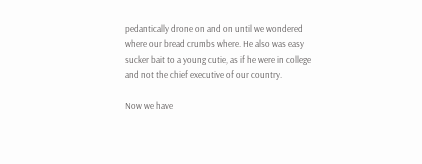pedantically drone on and on until we wondered where our bread crumbs where. He also was easy sucker bait to a young cutie, as if he were in college and not the chief executive of our country.

Now we have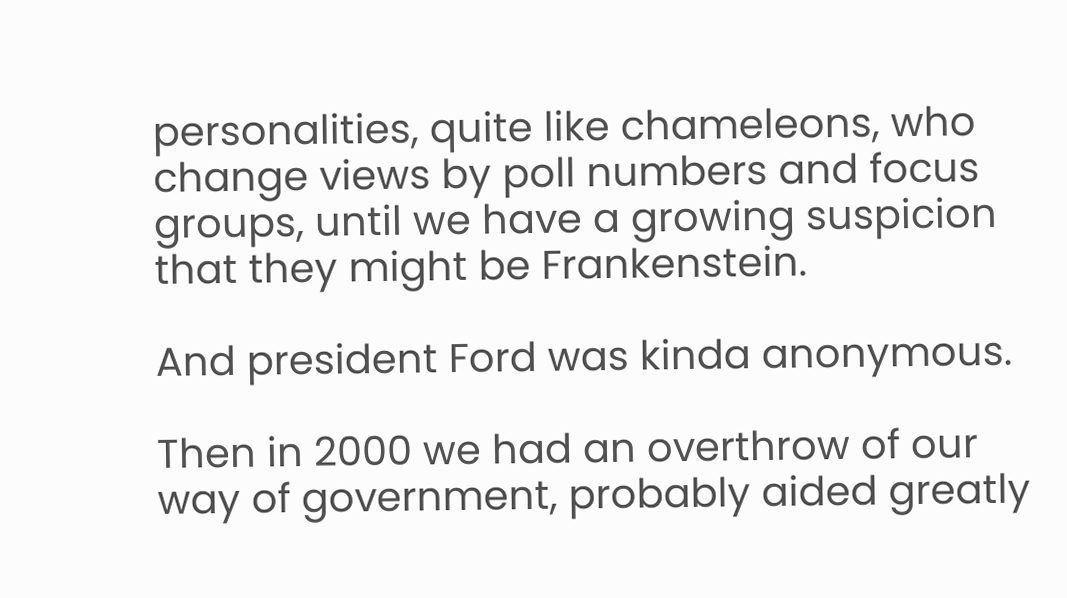personalities, quite like chameleons, who change views by poll numbers and focus groups, until we have a growing suspicion that they might be Frankenstein.

And president Ford was kinda anonymous.

Then in 2000 we had an overthrow of our way of government, probably aided greatly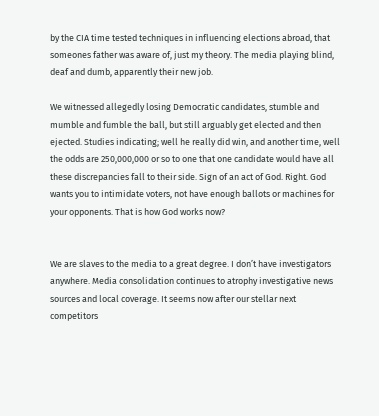by the CIA time tested techniques in influencing elections abroad, that someones father was aware of, just my theory. The media playing blind, deaf and dumb, apparently their new job.

We witnessed allegedly losing Democratic candidates, stumble and mumble and fumble the ball, but still arguably get elected and then ejected. Studies indicating; well he really did win, and another time, well the odds are 250,000,000 or so to one that one candidate would have all these discrepancies fall to their side. Sign of an act of God. Right. God wants you to intimidate voters, not have enough ballots or machines for your opponents. That is how God works now?


We are slaves to the media to a great degree. I don’t have investigators anywhere. Media consolidation continues to atrophy investigative news sources and local coverage. It seems now after our stellar next competitors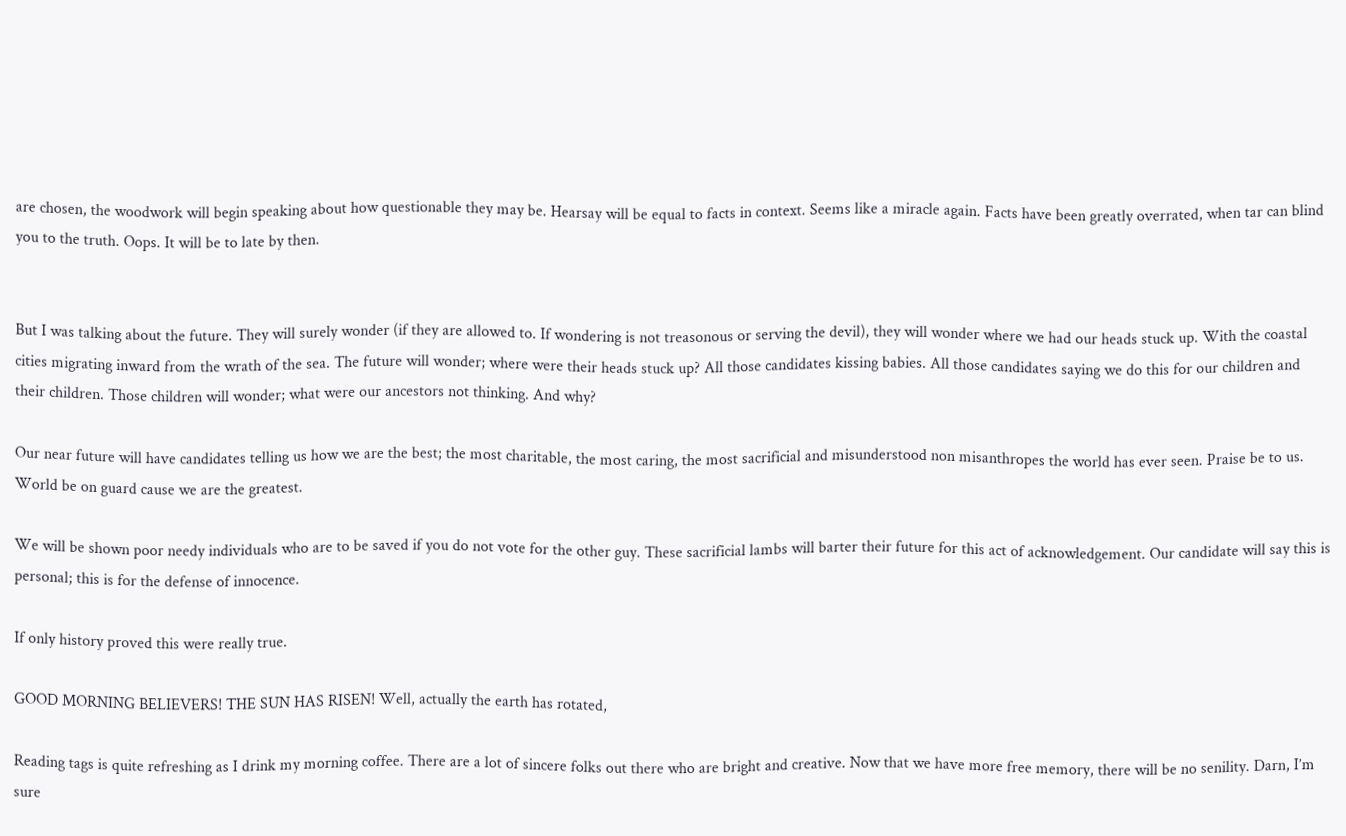are chosen, the woodwork will begin speaking about how questionable they may be. Hearsay will be equal to facts in context. Seems like a miracle again. Facts have been greatly overrated, when tar can blind you to the truth. Oops. It will be to late by then.


But I was talking about the future. They will surely wonder (if they are allowed to. If wondering is not treasonous or serving the devil), they will wonder where we had our heads stuck up. With the coastal cities migrating inward from the wrath of the sea. The future will wonder; where were their heads stuck up? All those candidates kissing babies. All those candidates saying we do this for our children and their children. Those children will wonder; what were our ancestors not thinking. And why?

Our near future will have candidates telling us how we are the best; the most charitable, the most caring, the most sacrificial and misunderstood non misanthropes the world has ever seen. Praise be to us. World be on guard cause we are the greatest.

We will be shown poor needy individuals who are to be saved if you do not vote for the other guy. These sacrificial lambs will barter their future for this act of acknowledgement. Our candidate will say this is personal; this is for the defense of innocence.

If only history proved this were really true.

GOOD MORNING BELIEVERS! THE SUN HAS RISEN! Well, actually the earth has rotated,

Reading tags is quite refreshing as I drink my morning coffee. There are a lot of sincere folks out there who are bright and creative. Now that we have more free memory, there will be no senility. Darn, I’m sure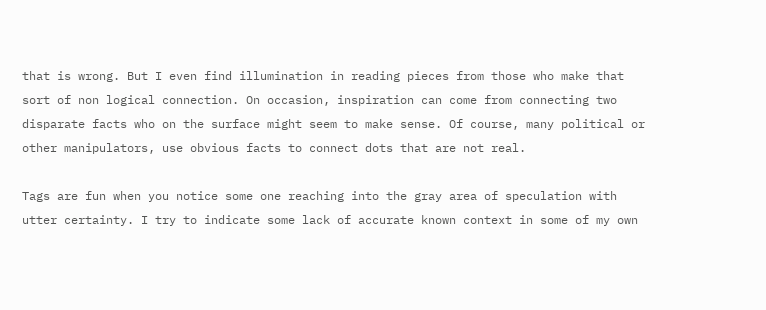that is wrong. But I even find illumination in reading pieces from those who make that sort of non logical connection. On occasion, inspiration can come from connecting two disparate facts who on the surface might seem to make sense. Of course, many political or other manipulators, use obvious facts to connect dots that are not real.

Tags are fun when you notice some one reaching into the gray area of speculation with utter certainty. I try to indicate some lack of accurate known context in some of my own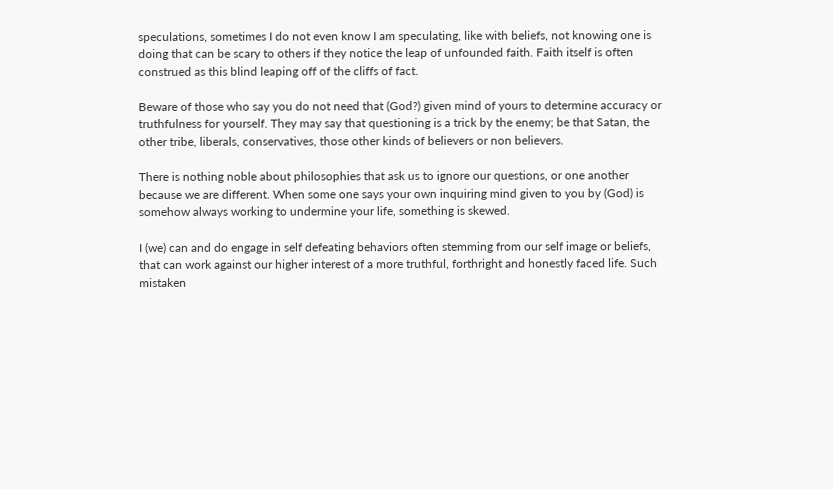speculations, sometimes I do not even know I am speculating, like with beliefs, not knowing one is doing that can be scary to others if they notice the leap of unfounded faith. Faith itself is often construed as this blind leaping off of the cliffs of fact.

Beware of those who say you do not need that (God?) given mind of yours to determine accuracy or truthfulness for yourself. They may say that questioning is a trick by the enemy; be that Satan, the other tribe, liberals, conservatives, those other kinds of believers or non believers.

There is nothing noble about philosophies that ask us to ignore our questions, or one another because we are different. When some one says your own inquiring mind given to you by (God) is somehow always working to undermine your life, something is skewed.

I (we) can and do engage in self defeating behaviors often stemming from our self image or beliefs, that can work against our higher interest of a more truthful, forthright and honestly faced life. Such mistaken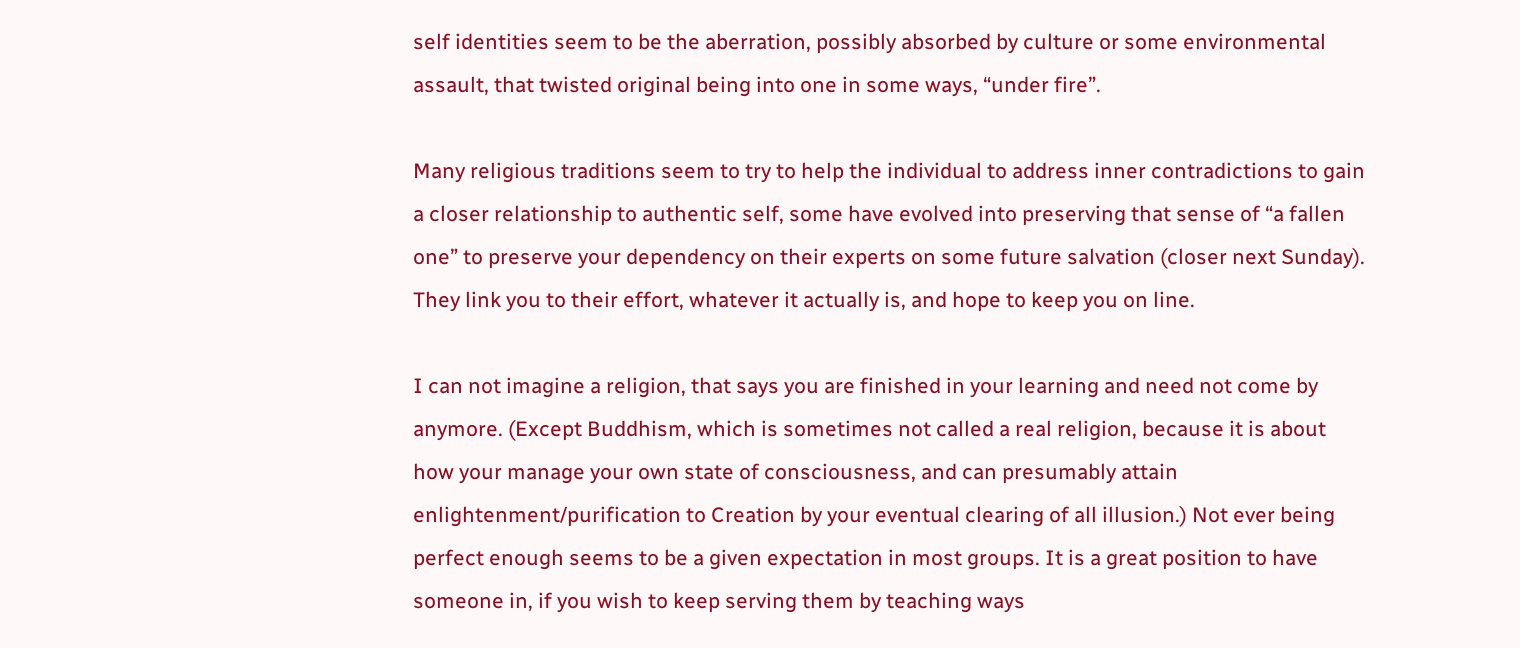self identities seem to be the aberration, possibly absorbed by culture or some environmental assault, that twisted original being into one in some ways, “under fire”.

Many religious traditions seem to try to help the individual to address inner contradictions to gain a closer relationship to authentic self, some have evolved into preserving that sense of “a fallen one” to preserve your dependency on their experts on some future salvation (closer next Sunday). They link you to their effort, whatever it actually is, and hope to keep you on line.

I can not imagine a religion, that says you are finished in your learning and need not come by anymore. (Except Buddhism, which is sometimes not called a real religion, because it is about how your manage your own state of consciousness, and can presumably attain enlightenment/purification to Creation by your eventual clearing of all illusion.) Not ever being perfect enough seems to be a given expectation in most groups. It is a great position to have someone in, if you wish to keep serving them by teaching ways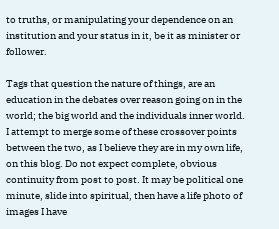to truths, or manipulating your dependence on an institution and your status in it, be it as minister or follower.

Tags that question the nature of things, are an education in the debates over reason going on in the world; the big world and the individuals inner world. I attempt to merge some of these crossover points between the two, as I believe they are in my own life, on this blog. Do not expect complete, obvious continuity from post to post. It may be political one minute, slide into spiritual, then have a life photo of images I have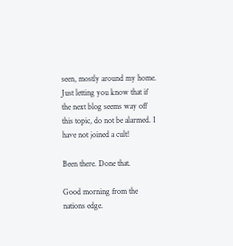seen, mostly around my home. Just letting you know that if the next blog seems way off this topic, do not be alarmed. I have not joined a cult!

Been there. Done that.

Good morning from the nations edge.